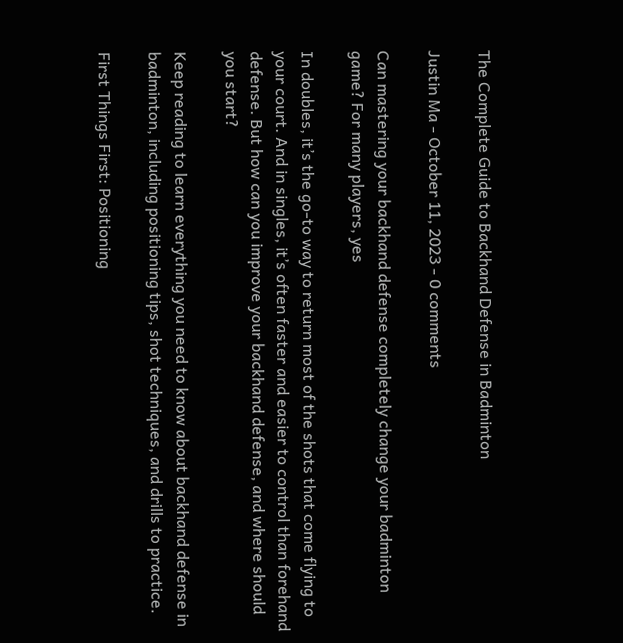The Complete Guide to Backhand Defense in Badminton

Justin Ma - October 11, 2023 - 0 comments

Can mastering your backhand defense completely change your badminton game? For many players, yes

In doubles, it’s the go-to way to return most of the shots that come flying to your court. And in singles, it’s often faster and easier to control than forehand defense. But how can you improve your backhand defense, and where should you start?

Keep reading to learn everything you need to know about backhand defense in badminton, including positioning tips, shot techniques, and drills to practice.

First Things First: Positioning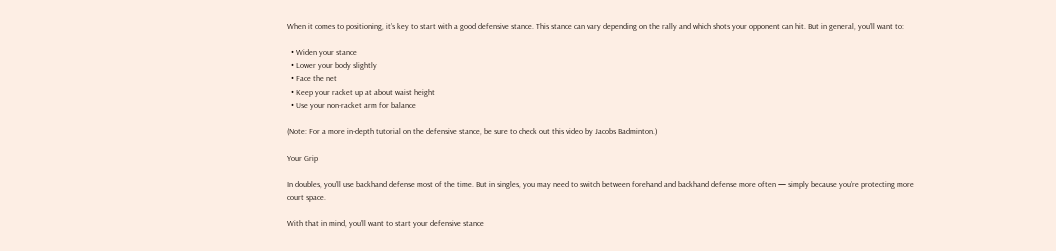When it comes to positioning, it’s key to start with a good defensive stance. This stance can vary depending on the rally and which shots your opponent can hit. But in general, you’ll want to:

  • Widen your stance
  • Lower your body slightly
  • Face the net
  • Keep your racket up at about waist height
  • Use your non-racket arm for balance

(Note: For a more in-depth tutorial on the defensive stance, be sure to check out this video by Jacobs Badminton.)

Your Grip

In doubles, you’ll use backhand defense most of the time. But in singles, you may need to switch between forehand and backhand defense more often — simply because you’re protecting more court space.

With that in mind, you’ll want to start your defensive stance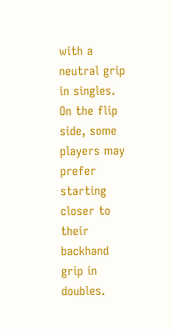with a neutral grip in singles. On the flip side, some players may prefer starting closer to their backhand grip in doubles.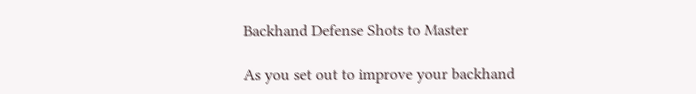Backhand Defense Shots to Master

As you set out to improve your backhand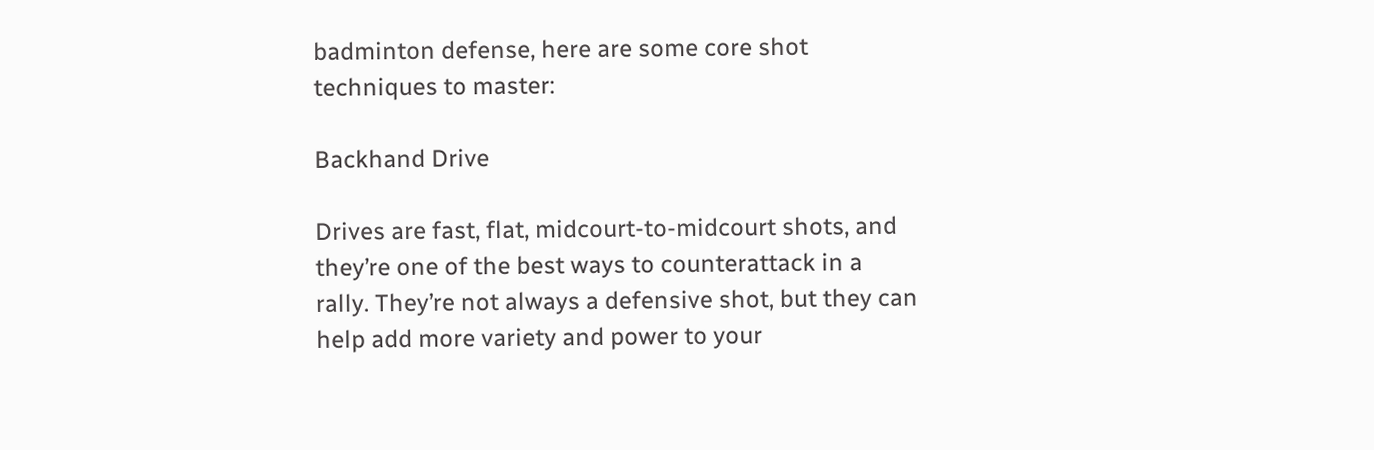badminton defense, here are some core shot techniques to master:

Backhand Drive

Drives are fast, flat, midcourt-to-midcourt shots, and they’re one of the best ways to counterattack in a rally. They’re not always a defensive shot, but they can help add more variety and power to your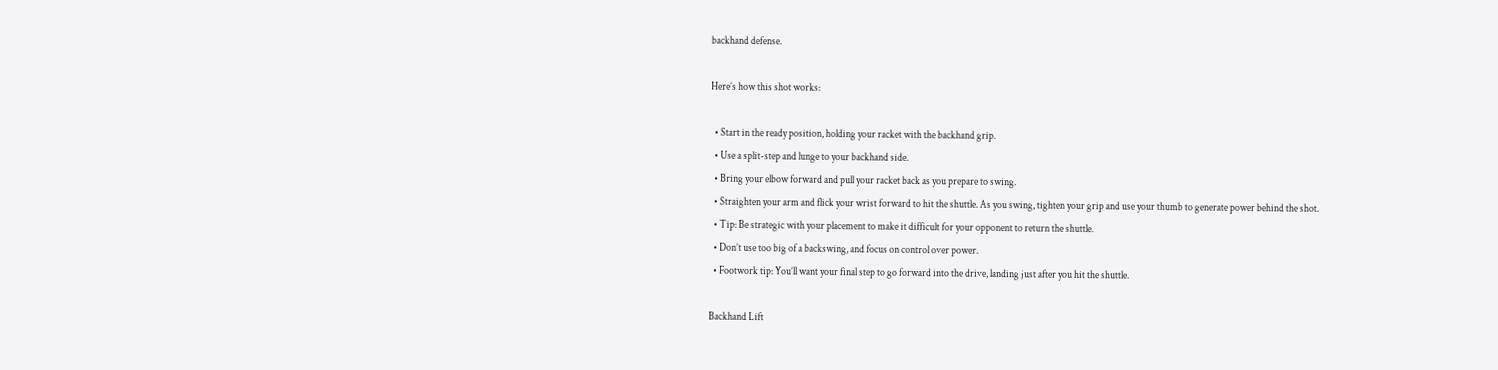backhand defense.

Here’s how this shot works:

  • Start in the ready position, holding your racket with the backhand grip.
  • Use a split-step and lunge to your backhand side.
  • Bring your elbow forward and pull your racket back as you prepare to swing.
  • Straighten your arm and flick your wrist forward to hit the shuttle. As you swing, tighten your grip and use your thumb to generate power behind the shot.
  • Tip: Be strategic with your placement to make it difficult for your opponent to return the shuttle.
  • Don’t use too big of a backswing, and focus on control over power.
  • Footwork tip: You’ll want your final step to go forward into the drive, landing just after you hit the shuttle.

Backhand Lift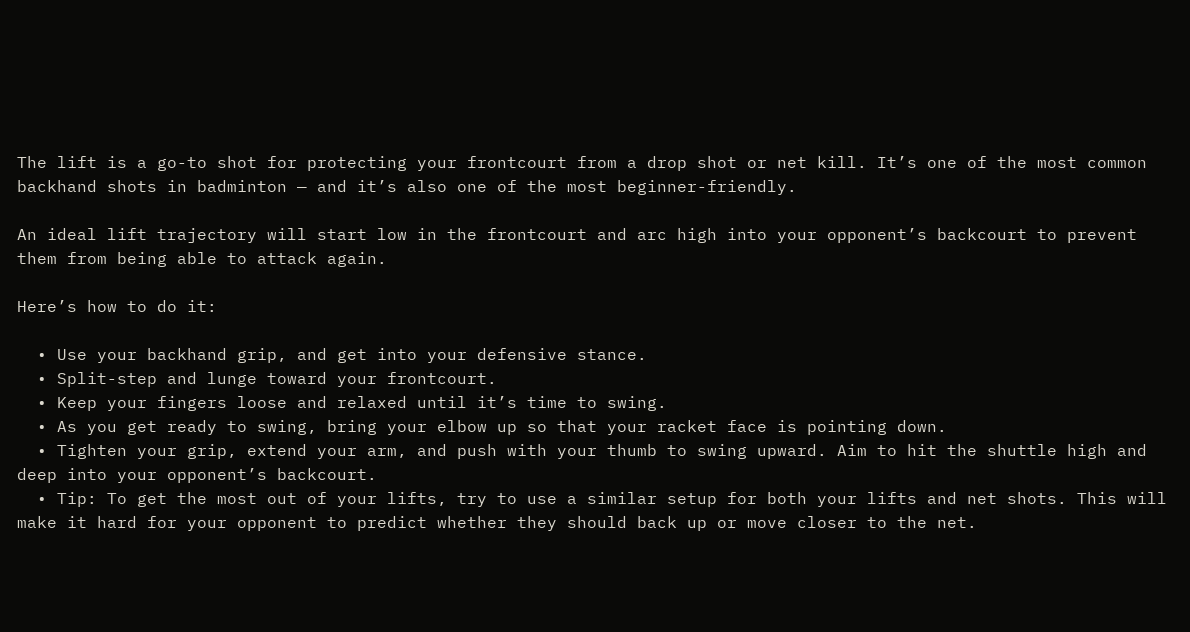The lift is a go-to shot for protecting your frontcourt from a drop shot or net kill. It’s one of the most common backhand shots in badminton — and it’s also one of the most beginner-friendly.

An ideal lift trajectory will start low in the frontcourt and arc high into your opponent’s backcourt to prevent them from being able to attack again.

Here’s how to do it:

  • Use your backhand grip, and get into your defensive stance.
  • Split-step and lunge toward your frontcourt.
  • Keep your fingers loose and relaxed until it’s time to swing.
  • As you get ready to swing, bring your elbow up so that your racket face is pointing down.
  • Tighten your grip, extend your arm, and push with your thumb to swing upward. Aim to hit the shuttle high and deep into your opponent’s backcourt.
  • Tip: To get the most out of your lifts, try to use a similar setup for both your lifts and net shots. This will make it hard for your opponent to predict whether they should back up or move closer to the net.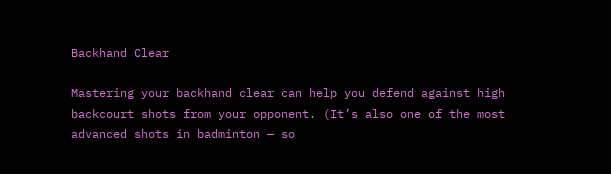Backhand Clear

Mastering your backhand clear can help you defend against high backcourt shots from your opponent. (It’s also one of the most advanced shots in badminton — so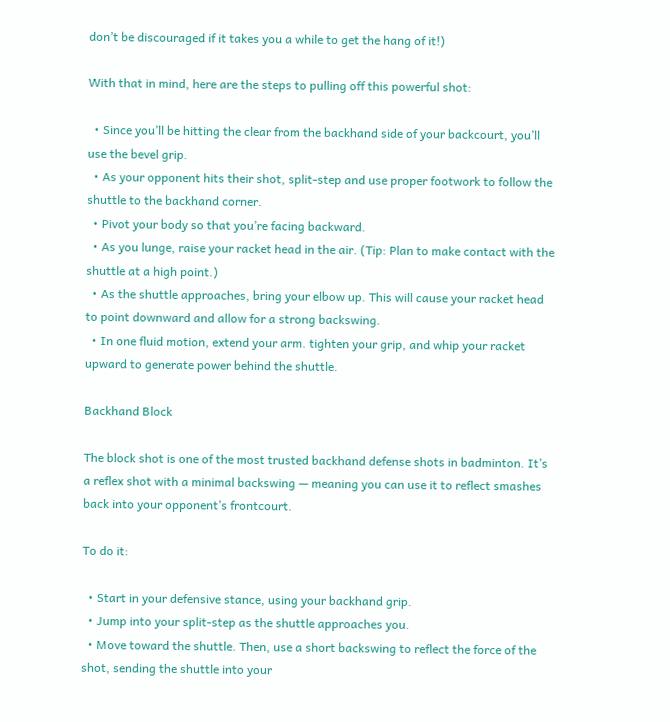don’t be discouraged if it takes you a while to get the hang of it!)

With that in mind, here are the steps to pulling off this powerful shot:

  • Since you’ll be hitting the clear from the backhand side of your backcourt, you’ll use the bevel grip.
  • As your opponent hits their shot, split-step and use proper footwork to follow the shuttle to the backhand corner.
  • Pivot your body so that you’re facing backward.
  • As you lunge, raise your racket head in the air. (Tip: Plan to make contact with the shuttle at a high point.)
  • As the shuttle approaches, bring your elbow up. This will cause your racket head to point downward and allow for a strong backswing.
  • In one fluid motion, extend your arm. tighten your grip, and whip your racket upward to generate power behind the shuttle.

Backhand Block

The block shot is one of the most trusted backhand defense shots in badminton. It’s a reflex shot with a minimal backswing — meaning you can use it to reflect smashes back into your opponent’s frontcourt.

To do it:

  • Start in your defensive stance, using your backhand grip.
  • Jump into your split-step as the shuttle approaches you.
  • Move toward the shuttle. Then, use a short backswing to reflect the force of the shot, sending the shuttle into your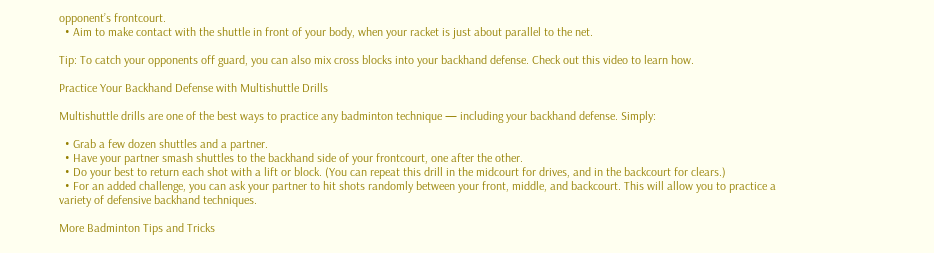opponent’s frontcourt.
  • Aim to make contact with the shuttle in front of your body, when your racket is just about parallel to the net.

Tip: To catch your opponents off guard, you can also mix cross blocks into your backhand defense. Check out this video to learn how.

Practice Your Backhand Defense with Multishuttle Drills

Multishuttle drills are one of the best ways to practice any badminton technique — including your backhand defense. Simply:

  • Grab a few dozen shuttles and a partner.
  • Have your partner smash shuttles to the backhand side of your frontcourt, one after the other.
  • Do your best to return each shot with a lift or block. (You can repeat this drill in the midcourt for drives, and in the backcourt for clears.)
  • For an added challenge, you can ask your partner to hit shots randomly between your front, middle, and backcourt. This will allow you to practice a variety of defensive backhand techniques.

More Badminton Tips and Tricks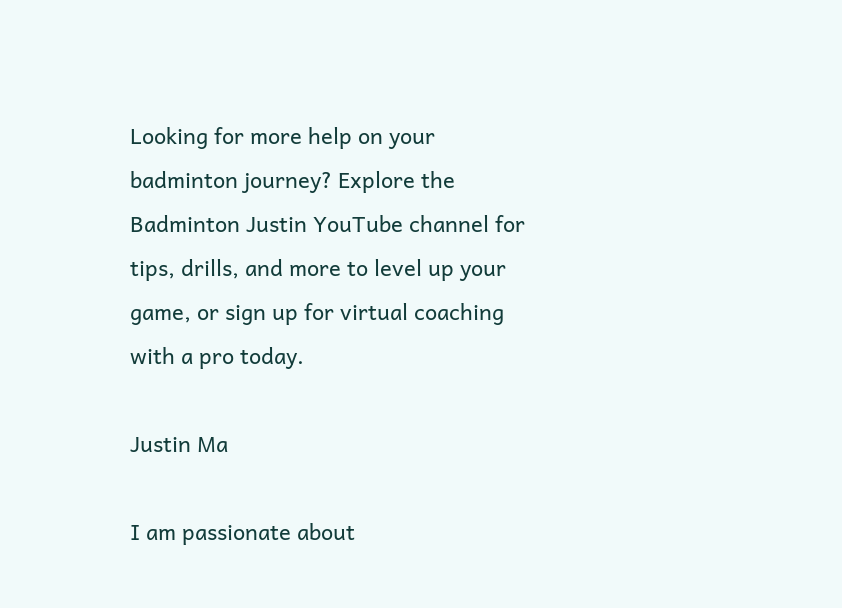Looking for more help on your badminton journey? Explore the Badminton Justin YouTube channel for tips, drills, and more to level up your game, or sign up for virtual coaching with a pro today.

Justin Ma

I am passionate about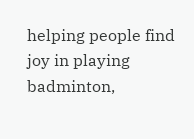helping people find joy in playing badminton,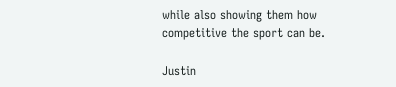while also showing them how competitive the sport can be.

Justin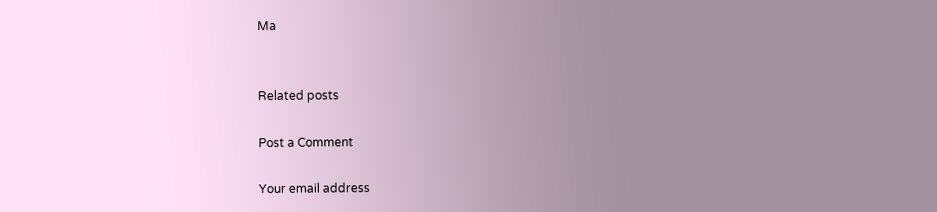Ma


Related posts

Post a Comment

Your email address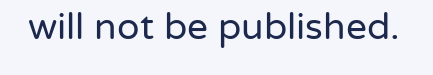will not be published.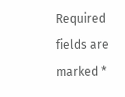Required fields are marked *